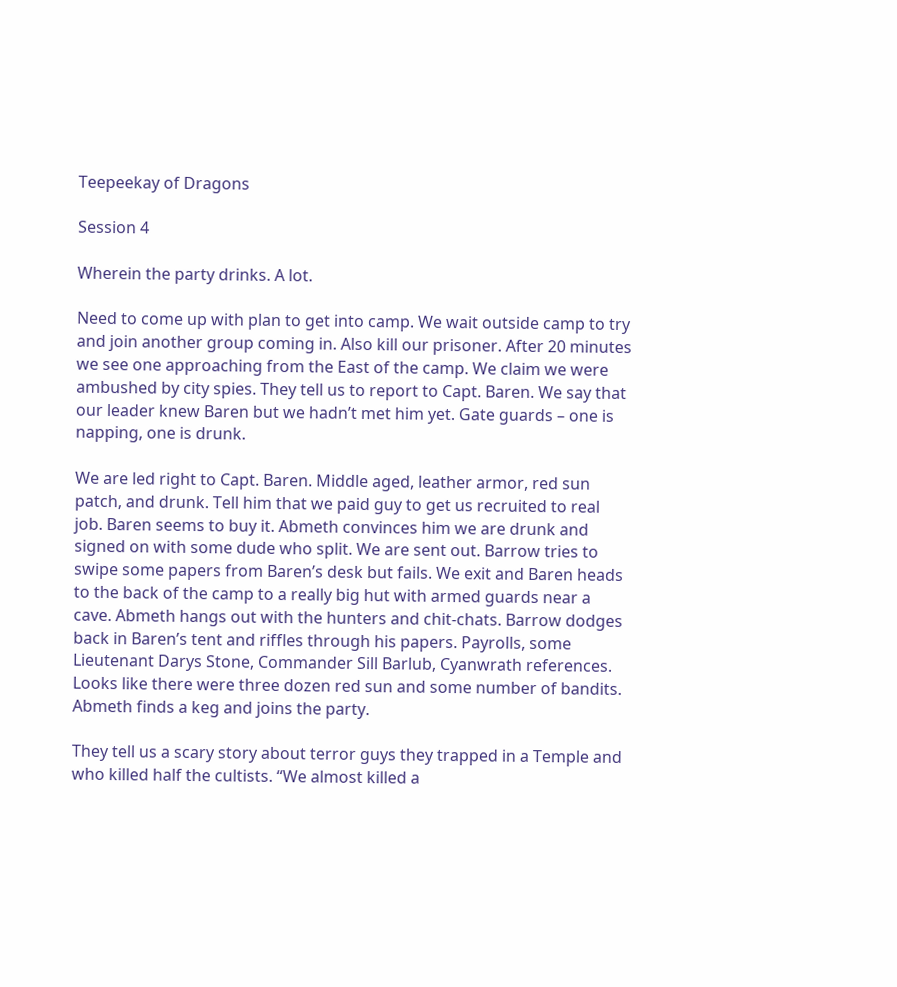Teepeekay of Dragons

Session 4

Wherein the party drinks. A lot.

Need to come up with plan to get into camp. We wait outside camp to try and join another group coming in. Also kill our prisoner. After 20 minutes we see one approaching from the East of the camp. We claim we were ambushed by city spies. They tell us to report to Capt. Baren. We say that our leader knew Baren but we hadn’t met him yet. Gate guards – one is napping, one is drunk.

We are led right to Capt. Baren. Middle aged, leather armor, red sun patch, and drunk. Tell him that we paid guy to get us recruited to real job. Baren seems to buy it. Abmeth convinces him we are drunk and signed on with some dude who split. We are sent out. Barrow tries to swipe some papers from Baren’s desk but fails. We exit and Baren heads to the back of the camp to a really big hut with armed guards near a cave. Abmeth hangs out with the hunters and chit-chats. Barrow dodges back in Baren’s tent and riffles through his papers. Payrolls, some Lieutenant Darys Stone, Commander Sill Barlub, Cyanwrath references. Looks like there were three dozen red sun and some number of bandits. Abmeth finds a keg and joins the party.

They tell us a scary story about terror guys they trapped in a Temple and who killed half the cultists. “We almost killed a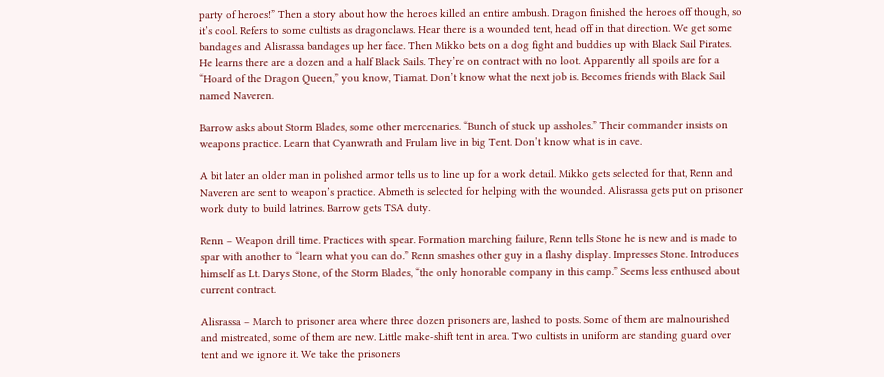party of heroes!” Then a story about how the heroes killed an entire ambush. Dragon finished the heroes off though, so it’s cool. Refers to some cultists as dragonclaws. Hear there is a wounded tent, head off in that direction. We get some bandages and Alisrassa bandages up her face. Then Mikko bets on a dog fight and buddies up with Black Sail Pirates. He learns there are a dozen and a half Black Sails. They’re on contract with no loot. Apparently all spoils are for a “Hoard of the Dragon Queen,” you know, Tiamat. Don’t know what the next job is. Becomes friends with Black Sail named Naveren.

Barrow asks about Storm Blades, some other mercenaries. “Bunch of stuck up assholes.” Their commander insists on weapons practice. Learn that Cyanwrath and Frulam live in big Tent. Don’t know what is in cave.

A bit later an older man in polished armor tells us to line up for a work detail. Mikko gets selected for that, Renn and Naveren are sent to weapon’s practice. Abmeth is selected for helping with the wounded. Alisrassa gets put on prisoner work duty to build latrines. Barrow gets TSA duty.

Renn – Weapon drill time. Practices with spear. Formation marching failure, Renn tells Stone he is new and is made to spar with another to “learn what you can do.” Renn smashes other guy in a flashy display. Impresses Stone. Introduces himself as Lt. Darys Stone, of the Storm Blades, “the only honorable company in this camp.” Seems less enthused about current contract.

Alisrassa – March to prisoner area where three dozen prisoners are, lashed to posts. Some of them are malnourished and mistreated, some of them are new. Little make-shift tent in area. Two cultists in uniform are standing guard over tent and we ignore it. We take the prisoners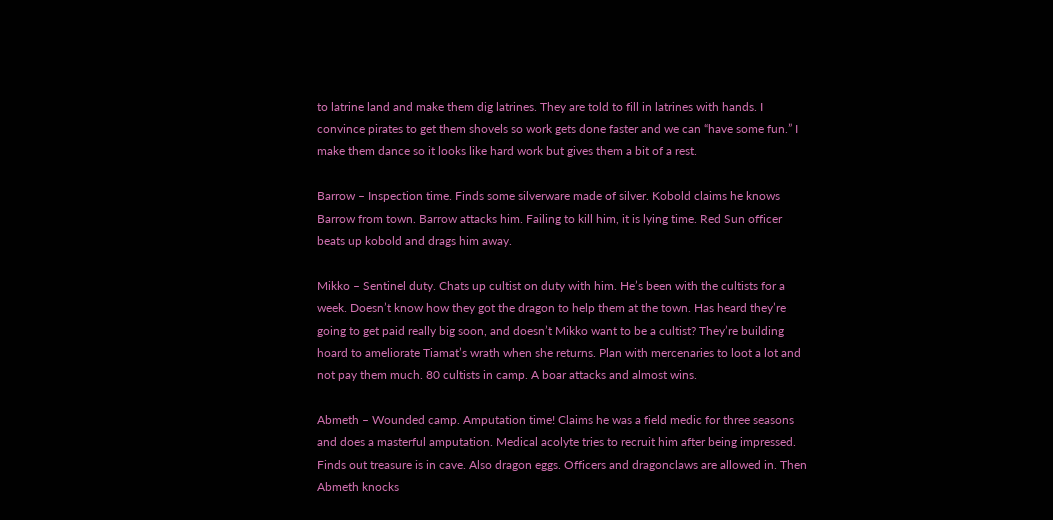to latrine land and make them dig latrines. They are told to fill in latrines with hands. I convince pirates to get them shovels so work gets done faster and we can “have some fun.” I make them dance so it looks like hard work but gives them a bit of a rest.

Barrow – Inspection time. Finds some silverware made of silver. Kobold claims he knows Barrow from town. Barrow attacks him. Failing to kill him, it is lying time. Red Sun officer beats up kobold and drags him away.

Mikko – Sentinel duty. Chats up cultist on duty with him. He’s been with the cultists for a week. Doesn’t know how they got the dragon to help them at the town. Has heard they’re going to get paid really big soon, and doesn’t Mikko want to be a cultist? They’re building hoard to ameliorate Tiamat’s wrath when she returns. Plan with mercenaries to loot a lot and not pay them much. 80 cultists in camp. A boar attacks and almost wins.

Abmeth – Wounded camp. Amputation time! Claims he was a field medic for three seasons and does a masterful amputation. Medical acolyte tries to recruit him after being impressed. Finds out treasure is in cave. Also dragon eggs. Officers and dragonclaws are allowed in. Then Abmeth knocks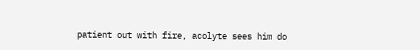patient out with fire, acolyte sees him do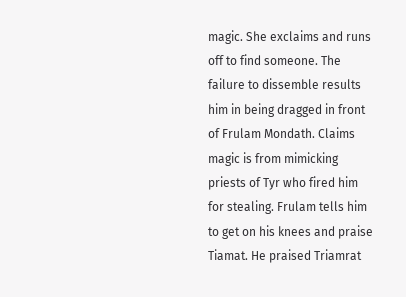magic. She exclaims and runs off to find someone. The failure to dissemble results him in being dragged in front of Frulam Mondath. Claims magic is from mimicking priests of Tyr who fired him for stealing. Frulam tells him to get on his knees and praise Tiamat. He praised Triamrat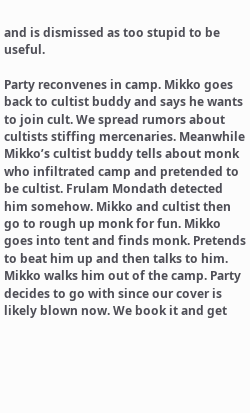and is dismissed as too stupid to be useful.

Party reconvenes in camp. Mikko goes back to cultist buddy and says he wants to join cult. We spread rumors about cultists stiffing mercenaries. Meanwhile Mikko’s cultist buddy tells about monk who infiltrated camp and pretended to be cultist. Frulam Mondath detected him somehow. Mikko and cultist then go to rough up monk for fun. Mikko goes into tent and finds monk. Pretends to beat him up and then talks to him. Mikko walks him out of the camp. Party decides to go with since our cover is likely blown now. We book it and get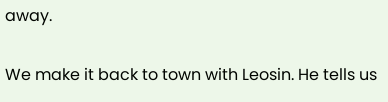away.

We make it back to town with Leosin. He tells us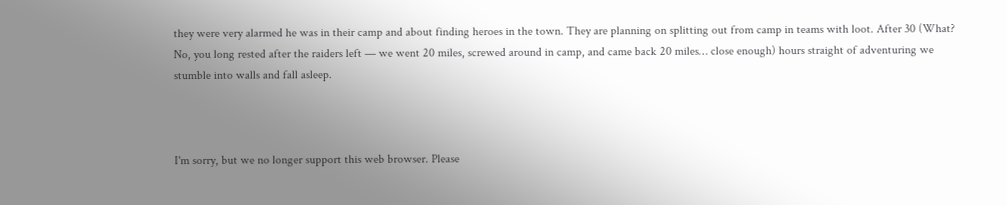they were very alarmed he was in their camp and about finding heroes in the town. They are planning on splitting out from camp in teams with loot. After 30 (What? No, you long rested after the raiders left — we went 20 miles, screwed around in camp, and came back 20 miles… close enough) hours straight of adventuring we stumble into walls and fall asleep.



I'm sorry, but we no longer support this web browser. Please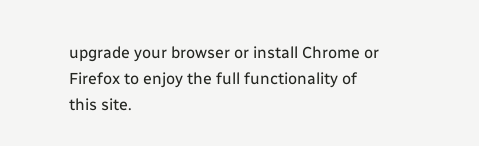upgrade your browser or install Chrome or Firefox to enjoy the full functionality of this site.